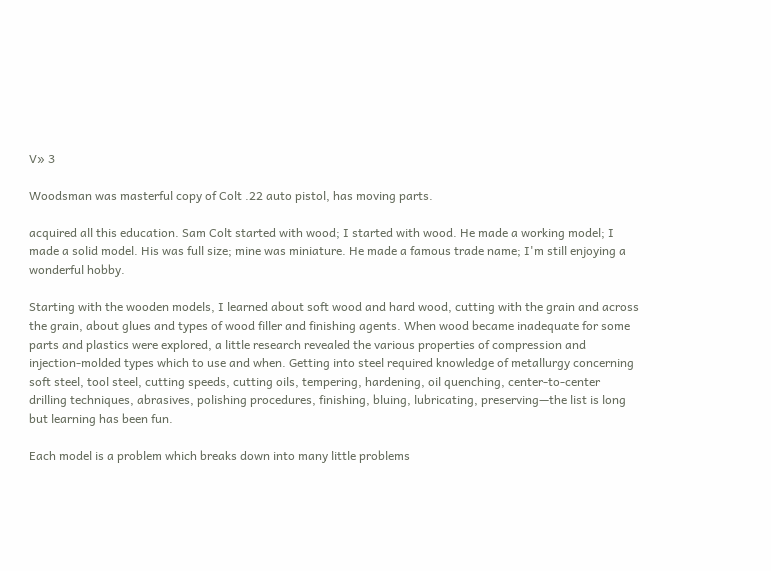V» 3

Woodsman was masterful copy of Colt .22 auto pistol, has moving parts.

acquired all this education. Sam Colt started with wood; I started with wood. He made a working model; I made a solid model. His was full size; mine was miniature. He made a famous trade name; I'm still enjoying a wonderful hobby.

Starting with the wooden models, I learned about soft wood and hard wood, cutting with the grain and across the grain, about glues and types of wood filler and finishing agents. When wood became inadequate for some parts and plastics were explored, a little research revealed the various properties of compression and injection-molded types which to use and when. Getting into steel required knowledge of metallurgy concerning soft steel, tool steel, cutting speeds, cutting oils, tempering, hardening, oil quenching, center-to-center drilling techniques, abrasives, polishing procedures, finishing, bluing, lubricating, preserving—the list is long but learning has been fun.

Each model is a problem which breaks down into many little problems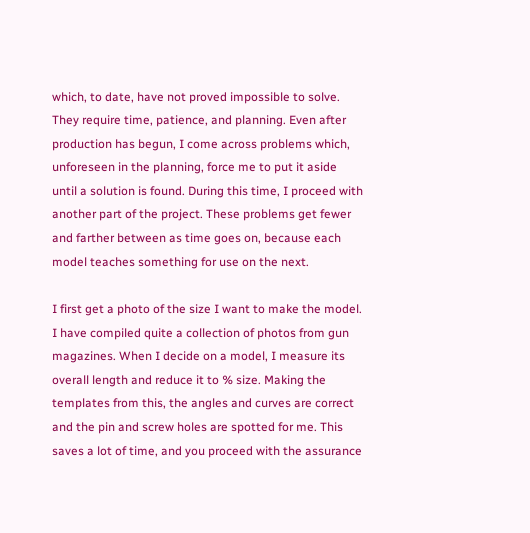which, to date, have not proved impossible to solve. They require time, patience, and planning. Even after production has begun, I come across problems which, unforeseen in the planning, force me to put it aside until a solution is found. During this time, I proceed with another part of the project. These problems get fewer and farther between as time goes on, because each model teaches something for use on the next.

I first get a photo of the size I want to make the model. I have compiled quite a collection of photos from gun magazines. When I decide on a model, I measure its overall length and reduce it to % size. Making the templates from this, the angles and curves are correct and the pin and screw holes are spotted for me. This saves a lot of time, and you proceed with the assurance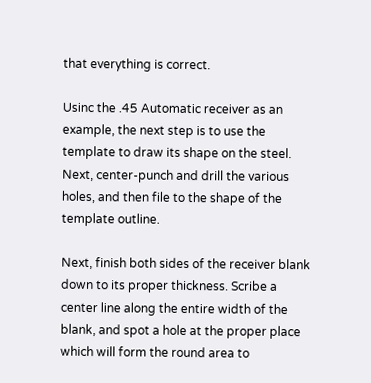that everything is correct.

Usinc the .45 Automatic receiver as an example, the next step is to use the template to draw its shape on the steel. Next, center-punch and drill the various holes, and then file to the shape of the template outline.

Next, finish both sides of the receiver blank down to its proper thickness. Scribe a center line along the entire width of the blank, and spot a hole at the proper place which will form the round area to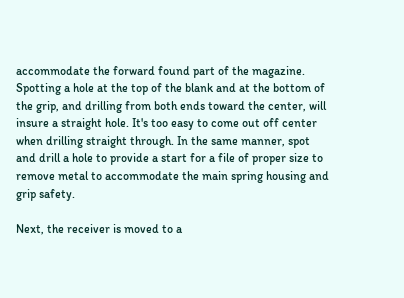accommodate the forward found part of the magazine. Spotting a hole at the top of the blank and at the bottom of the grip, and drilling from both ends toward the center, will insure a straight hole. It's too easy to come out off center when drilling straight through. In the same manner, spot and drill a hole to provide a start for a file of proper size to remove metal to accommodate the main spring housing and grip safety.

Next, the receiver is moved to a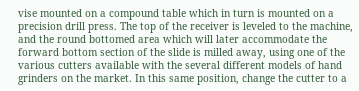vise mounted on a compound table which in turn is mounted on a precision drill press. The top of the receiver is leveled to the machine, and the round bottomed area which will later accommodate the forward bottom section of the slide is milled away, using one of the various cutters available with the several different models of hand grinders on the market. In this same position, change the cutter to a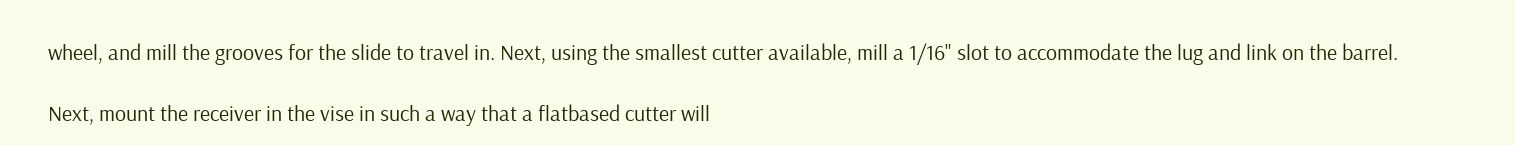wheel, and mill the grooves for the slide to travel in. Next, using the smallest cutter available, mill a 1/16" slot to accommodate the lug and link on the barrel.

Next, mount the receiver in the vise in such a way that a flatbased cutter will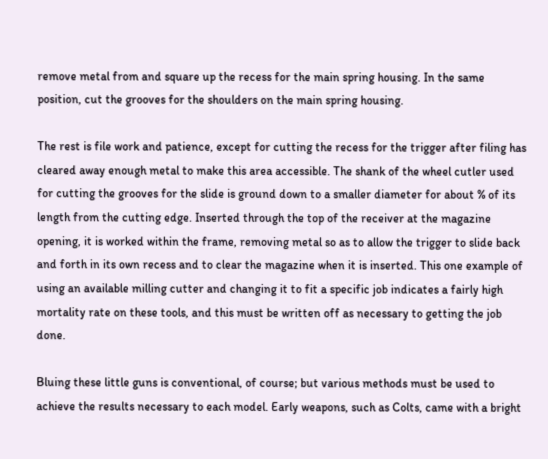remove metal from and square up the recess for the main spring housing. In the same position, cut the grooves for the shoulders on the main spring housing.

The rest is file work and patience, except for cutting the recess for the trigger after filing has cleared away enough metal to make this area accessible. The shank of the wheel cutler used for cutting the grooves for the slide is ground down to a smaller diameter for about % of its length from the cutting edge. Inserted through the top of the receiver at the magazine opening, it is worked within the frame, removing metal so as to allow the trigger to slide back and forth in its own recess and to clear the magazine when it is inserted. This one example of using an available milling cutter and changing it to fit a specific job indicates a fairly high mortality rate on these tools, and this must be written off as necessary to getting the job done.

Bluing these little guns is conventional, of course; but various methods must be used to achieve the results necessary to each model. Early weapons, such as Colts, came with a bright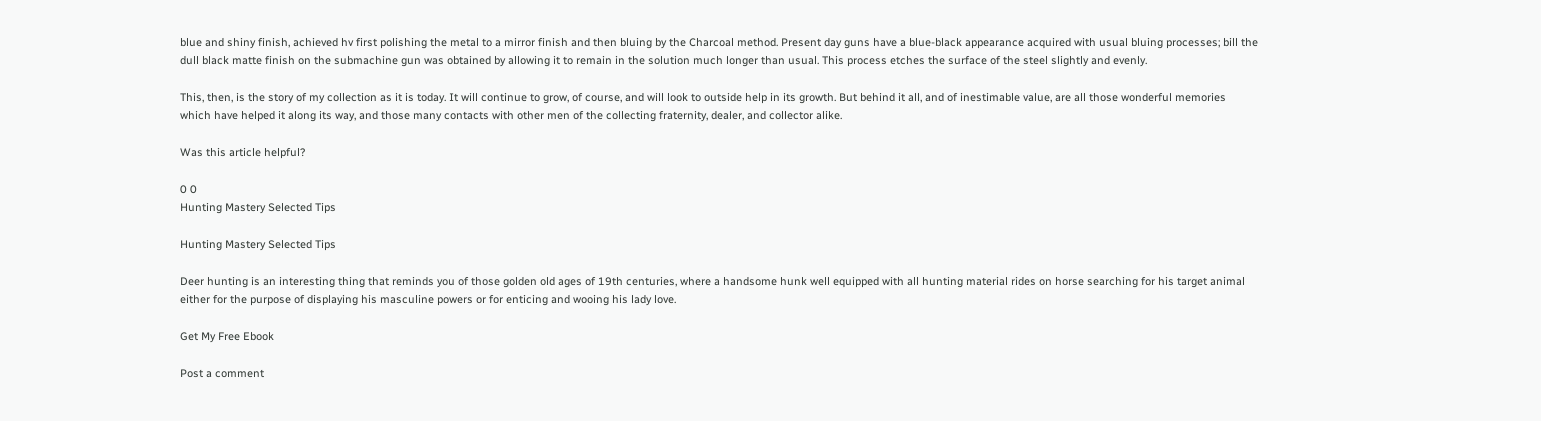blue and shiny finish, achieved hv first polishing the metal to a mirror finish and then bluing by the Charcoal method. Present day guns have a blue-black appearance acquired with usual bluing processes; bill the dull black matte finish on the submachine gun was obtained by allowing it to remain in the solution much longer than usual. This process etches the surface of the steel slightly and evenly.

This, then, is the story of my collection as it is today. It will continue to grow, of course, and will look to outside help in its growth. But behind it all, and of inestimable value, are all those wonderful memories which have helped it along its way, and those many contacts with other men of the collecting fraternity, dealer, and collector alike.

Was this article helpful?

0 0
Hunting Mastery Selected Tips

Hunting Mastery Selected Tips

Deer hunting is an interesting thing that reminds you of those golden old ages of 19th centuries, where a handsome hunk well equipped with all hunting material rides on horse searching for his target animal either for the purpose of displaying his masculine powers or for enticing and wooing his lady love.

Get My Free Ebook

Post a comment